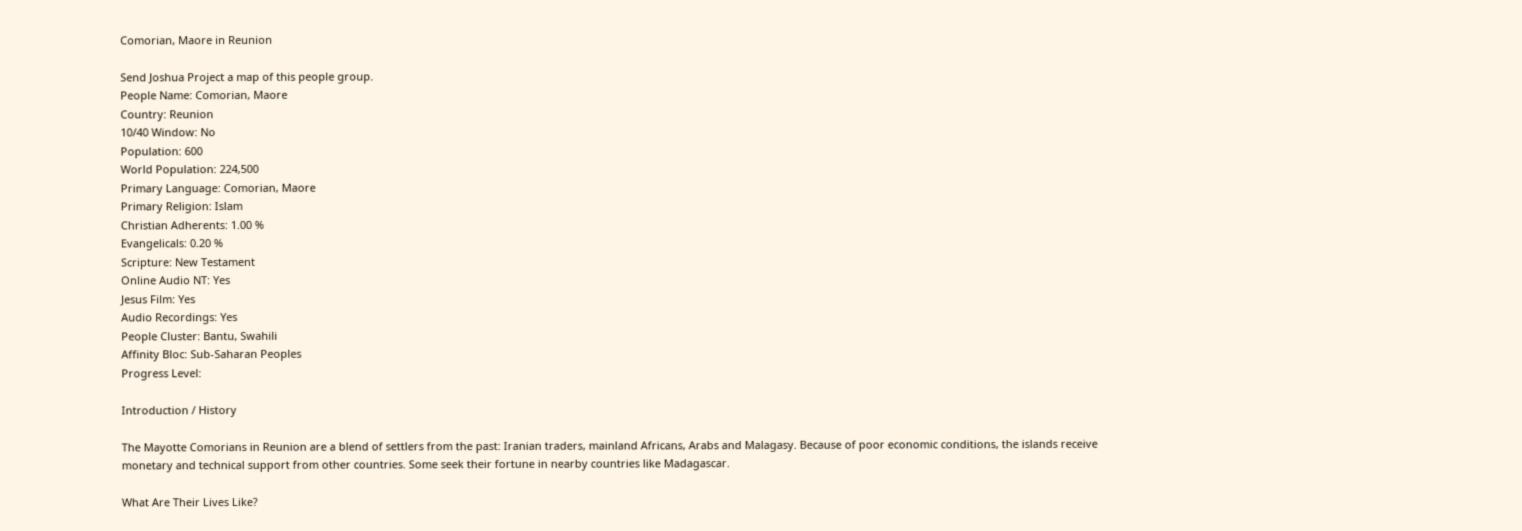Comorian, Maore in Reunion

Send Joshua Project a map of this people group.
People Name: Comorian, Maore
Country: Reunion
10/40 Window: No
Population: 600
World Population: 224,500
Primary Language: Comorian, Maore
Primary Religion: Islam
Christian Adherents: 1.00 %
Evangelicals: 0.20 %
Scripture: New Testament
Online Audio NT: Yes
Jesus Film: Yes
Audio Recordings: Yes
People Cluster: Bantu, Swahili
Affinity Bloc: Sub-Saharan Peoples
Progress Level:

Introduction / History

The Mayotte Comorians in Reunion are a blend of settlers from the past: Iranian traders, mainland Africans, Arabs and Malagasy. Because of poor economic conditions, the islands receive monetary and technical support from other countries. Some seek their fortune in nearby countries like Madagascar.

What Are Their Lives Like?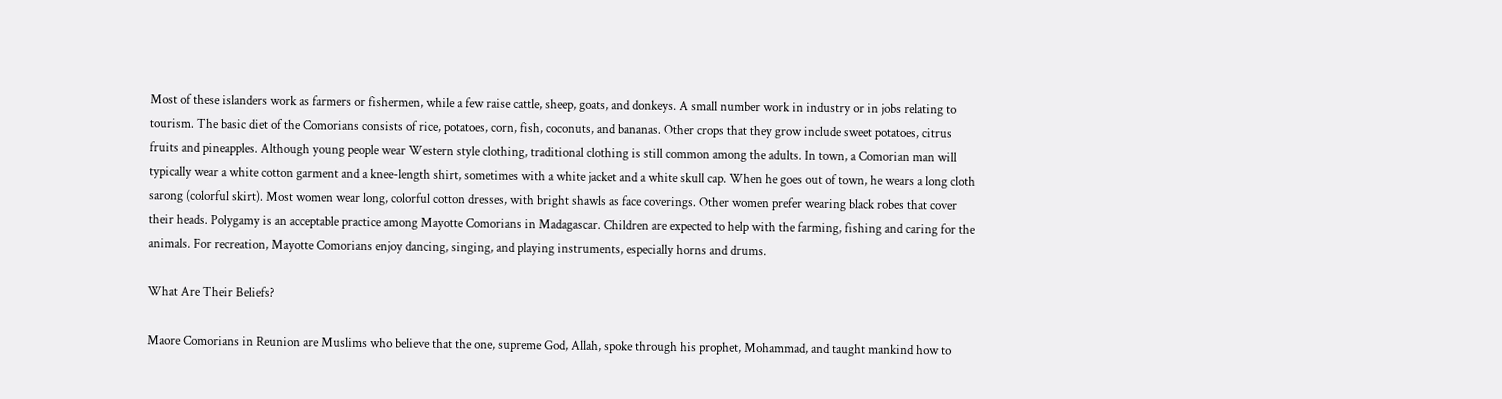Most of these islanders work as farmers or fishermen, while a few raise cattle, sheep, goats, and donkeys. A small number work in industry or in jobs relating to tourism. The basic diet of the Comorians consists of rice, potatoes, corn, fish, coconuts, and bananas. Other crops that they grow include sweet potatoes, citrus fruits and pineapples. Although young people wear Western style clothing, traditional clothing is still common among the adults. In town, a Comorian man will typically wear a white cotton garment and a knee-length shirt, sometimes with a white jacket and a white skull cap. When he goes out of town, he wears a long cloth sarong (colorful skirt). Most women wear long, colorful cotton dresses, with bright shawls as face coverings. Other women prefer wearing black robes that cover their heads. Polygamy is an acceptable practice among Mayotte Comorians in Madagascar. Children are expected to help with the farming, fishing and caring for the animals. For recreation, Mayotte Comorians enjoy dancing, singing, and playing instruments, especially horns and drums.

What Are Their Beliefs?

Maore Comorians in Reunion are Muslims who believe that the one, supreme God, Allah, spoke through his prophet, Mohammad, and taught mankind how to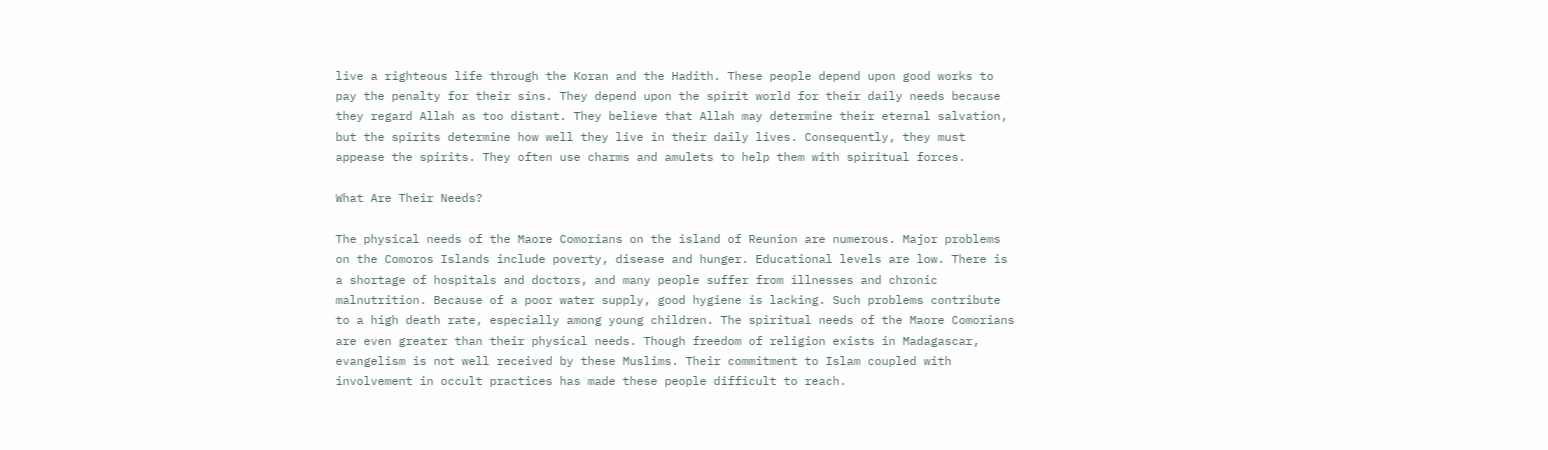live a righteous life through the Koran and the Hadith. These people depend upon good works to pay the penalty for their sins. They depend upon the spirit world for their daily needs because they regard Allah as too distant. They believe that Allah may determine their eternal salvation, but the spirits determine how well they live in their daily lives. Consequently, they must appease the spirits. They often use charms and amulets to help them with spiritual forces.

What Are Their Needs?

The physical needs of the Maore Comorians on the island of Reunion are numerous. Major problems on the Comoros Islands include poverty, disease and hunger. Educational levels are low. There is a shortage of hospitals and doctors, and many people suffer from illnesses and chronic malnutrition. Because of a poor water supply, good hygiene is lacking. Such problems contribute to a high death rate, especially among young children. The spiritual needs of the Maore Comorians are even greater than their physical needs. Though freedom of religion exists in Madagascar, evangelism is not well received by these Muslims. Their commitment to Islam coupled with involvement in occult practices has made these people difficult to reach.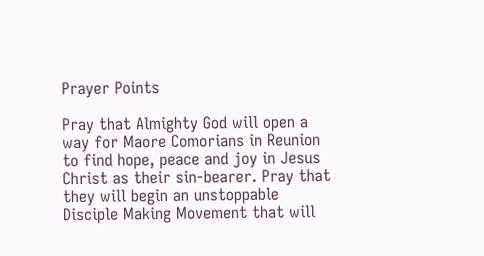Prayer Points

Pray that Almighty God will open a way for Maore Comorians in Reunion to find hope, peace and joy in Jesus Christ as their sin-bearer. Pray that they will begin an unstoppable Disciple Making Movement that will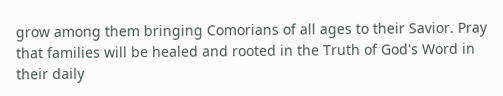grow among them bringing Comorians of all ages to their Savior. Pray that families will be healed and rooted in the Truth of God's Word in their daily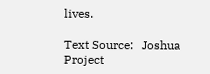lives.

Text Source:   Joshua Project